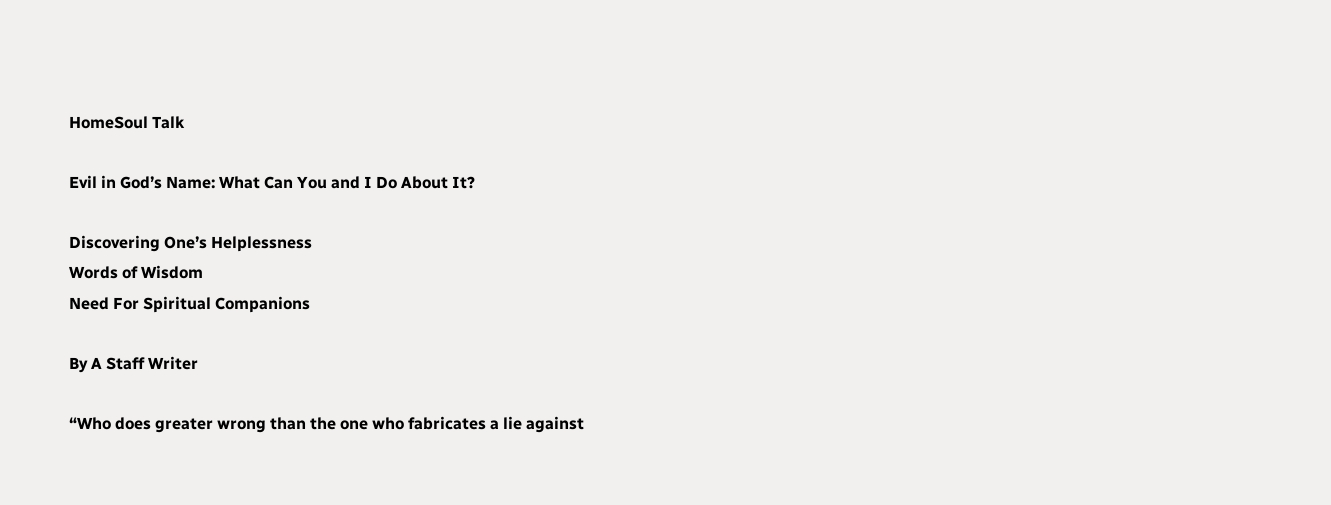HomeSoul Talk

Evil in God’s Name: What Can You and I Do About It?

Discovering One’s Helplessness
Words of Wisdom
Need For Spiritual Companions

By A Staff Writer

“Who does greater wrong than the one who fabricates a lie against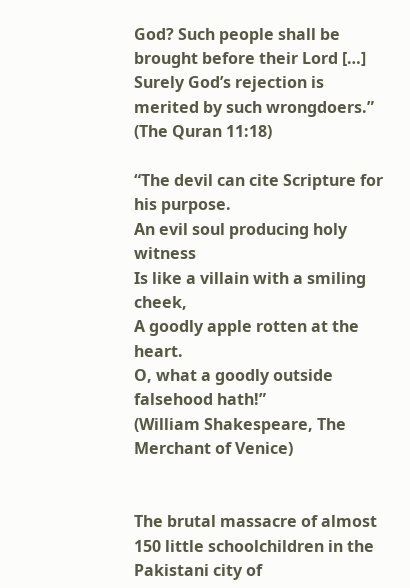God? Such people shall be brought before their Lord […] Surely God’s rejection is merited by such wrongdoers.”
(The Quran 11:18)

“The devil can cite Scripture for his purpose.
An evil soul producing holy witness
Is like a villain with a smiling cheek,
A goodly apple rotten at the heart.
O, what a goodly outside falsehood hath!”
(William Shakespeare, The Merchant of Venice)


The brutal massacre of almost 150 little schoolchildren in the Pakistani city of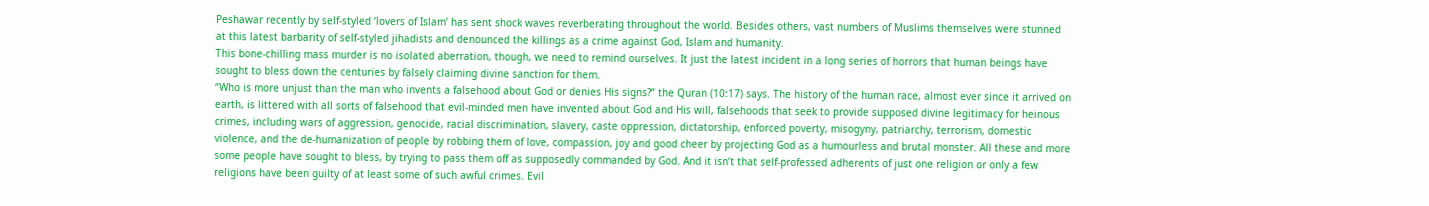Peshawar recently by self-styled ‘lovers of Islam’ has sent shock waves reverberating throughout the world. Besides others, vast numbers of Muslims themselves were stunned at this latest barbarity of self-styled jihadists and denounced the killings as a crime against God, Islam and humanity.
This bone-chilling mass murder is no isolated aberration, though, we need to remind ourselves. It just the latest incident in a long series of horrors that human beings have sought to bless down the centuries by falsely claiming divine sanction for them.
“Who is more unjust than the man who invents a falsehood about God or denies His signs?” the Quran (10:17) says. The history of the human race, almost ever since it arrived on earth, is littered with all sorts of falsehood that evil-minded men have invented about God and His will, falsehoods that seek to provide supposed divine legitimacy for heinous crimes, including wars of aggression, genocide, racial discrimination, slavery, caste oppression, dictatorship, enforced poverty, misogyny, patriarchy, terrorism, domestic violence, and the de-humanization of people by robbing them of love, compassion, joy and good cheer by projecting God as a humourless and brutal monster. All these and more some people have sought to bless, by trying to pass them off as supposedly commanded by God. And it isn’t that self-professed adherents of just one religion or only a few religions have been guilty of at least some of such awful crimes. Evil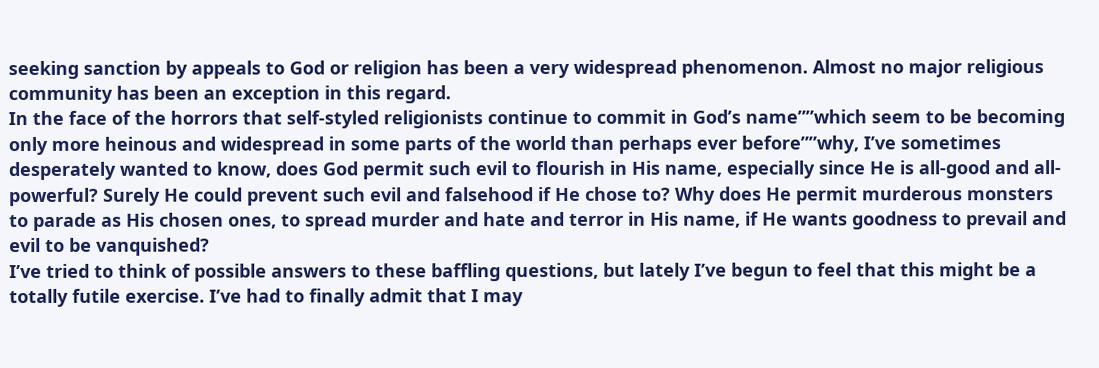seeking sanction by appeals to God or religion has been a very widespread phenomenon. Almost no major religious community has been an exception in this regard.
In the face of the horrors that self-styled religionists continue to commit in God’s name””which seem to be becoming only more heinous and widespread in some parts of the world than perhaps ever before””why, I’ve sometimes desperately wanted to know, does God permit such evil to flourish in His name, especially since He is all-good and all-powerful? Surely He could prevent such evil and falsehood if He chose to? Why does He permit murderous monsters to parade as His chosen ones, to spread murder and hate and terror in His name, if He wants goodness to prevail and evil to be vanquished?
I’ve tried to think of possible answers to these baffling questions, but lately I’ve begun to feel that this might be a totally futile exercise. I’ve had to finally admit that I may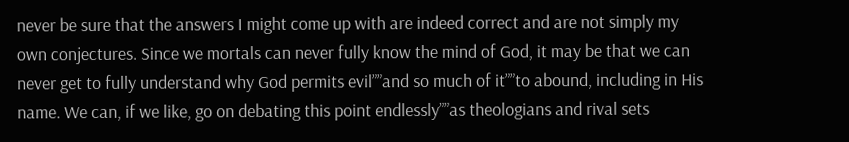never be sure that the answers I might come up with are indeed correct and are not simply my own conjectures. Since we mortals can never fully know the mind of God, it may be that we can never get to fully understand why God permits evil””and so much of it””to abound, including in His name. We can, if we like, go on debating this point endlessly””as theologians and rival sets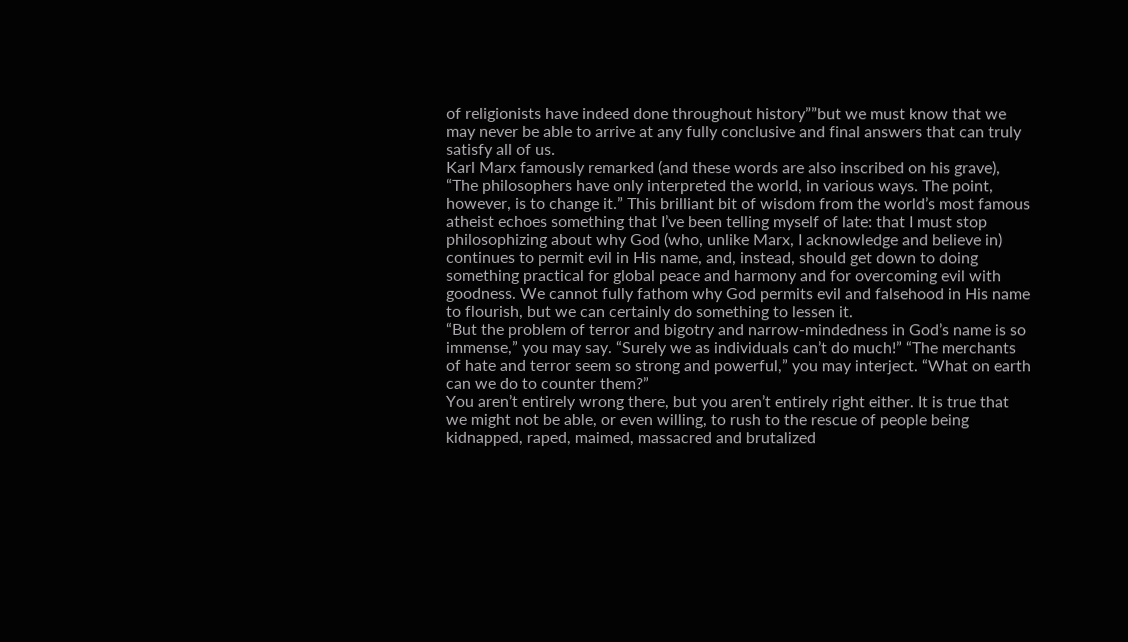of religionists have indeed done throughout history””but we must know that we may never be able to arrive at any fully conclusive and final answers that can truly satisfy all of us.
Karl Marx famously remarked (and these words are also inscribed on his grave), “The philosophers have only interpreted the world, in various ways. The point, however, is to change it.” This brilliant bit of wisdom from the world’s most famous atheist echoes something that I’ve been telling myself of late: that I must stop philosophizing about why God (who, unlike Marx, I acknowledge and believe in) continues to permit evil in His name, and, instead, should get down to doing something practical for global peace and harmony and for overcoming evil with goodness. We cannot fully fathom why God permits evil and falsehood in His name to flourish, but we can certainly do something to lessen it.
“But the problem of terror and bigotry and narrow-mindedness in God’s name is so immense,” you may say. “Surely we as individuals can’t do much!” “The merchants of hate and terror seem so strong and powerful,” you may interject. “What on earth can we do to counter them?”
You aren’t entirely wrong there, but you aren’t entirely right either. It is true that we might not be able, or even willing, to rush to the rescue of people being kidnapped, raped, maimed, massacred and brutalized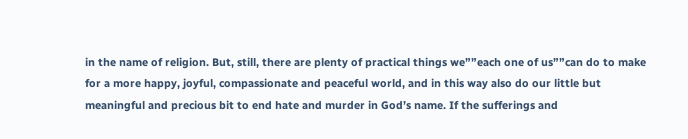in the name of religion. But, still, there are plenty of practical things we””each one of us””can do to make for a more happy, joyful, compassionate and peaceful world, and in this way also do our little but meaningful and precious bit to end hate and murder in God’s name. If the sufferings and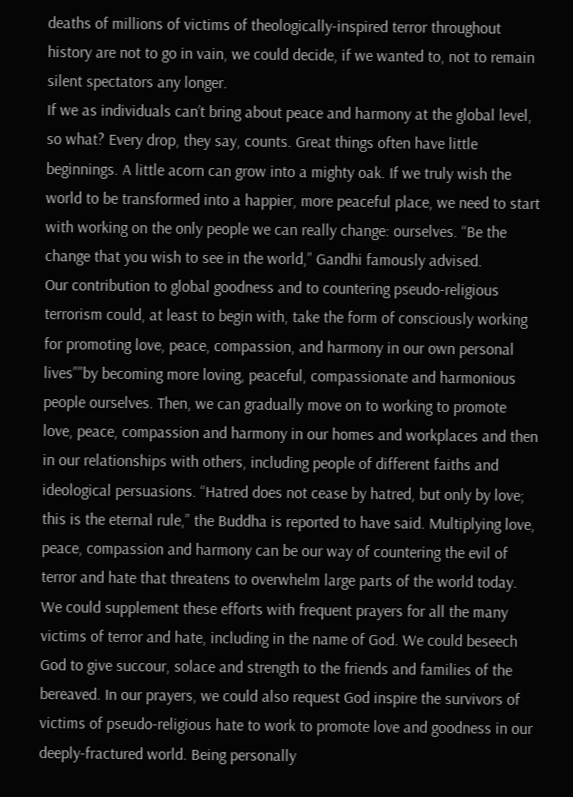deaths of millions of victims of theologically-inspired terror throughout history are not to go in vain, we could decide, if we wanted to, not to remain silent spectators any longer.
If we as individuals can’t bring about peace and harmony at the global level, so what? Every drop, they say, counts. Great things often have little beginnings. A little acorn can grow into a mighty oak. If we truly wish the world to be transformed into a happier, more peaceful place, we need to start with working on the only people we can really change: ourselves. “Be the change that you wish to see in the world,” Gandhi famously advised.
Our contribution to global goodness and to countering pseudo-religious terrorism could, at least to begin with, take the form of consciously working for promoting love, peace, compassion, and harmony in our own personal lives””by becoming more loving, peaceful, compassionate and harmonious people ourselves. Then, we can gradually move on to working to promote love, peace, compassion and harmony in our homes and workplaces and then in our relationships with others, including people of different faiths and ideological persuasions. “Hatred does not cease by hatred, but only by love; this is the eternal rule,” the Buddha is reported to have said. Multiplying love, peace, compassion and harmony can be our way of countering the evil of terror and hate that threatens to overwhelm large parts of the world today.
We could supplement these efforts with frequent prayers for all the many victims of terror and hate, including in the name of God. We could beseech God to give succour, solace and strength to the friends and families of the bereaved. In our prayers, we could also request God inspire the survivors of victims of pseudo-religious hate to work to promote love and goodness in our deeply-fractured world. Being personally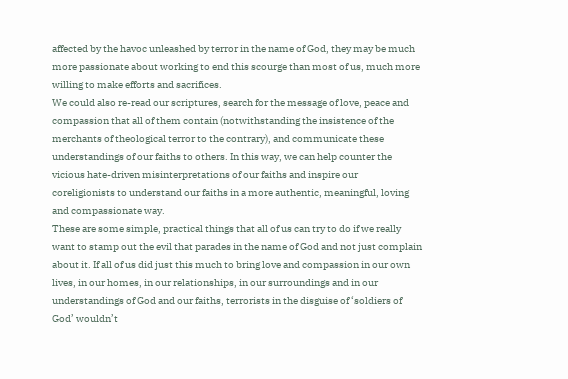affected by the havoc unleashed by terror in the name of God, they may be much more passionate about working to end this scourge than most of us, much more willing to make efforts and sacrifices.
We could also re-read our scriptures, search for the message of love, peace and compassion that all of them contain (notwithstanding the insistence of the merchants of theological terror to the contrary), and communicate these understandings of our faiths to others. In this way, we can help counter the vicious hate-driven misinterpretations of our faiths and inspire our coreligionists to understand our faiths in a more authentic, meaningful, loving and compassionate way.
These are some simple, practical things that all of us can try to do if we really want to stamp out the evil that parades in the name of God and not just complain about it. If all of us did just this much to bring love and compassion in our own lives, in our homes, in our relationships, in our surroundings and in our understandings of God and our faiths, terrorists in the disguise of ‘soldiers of God’ wouldn’t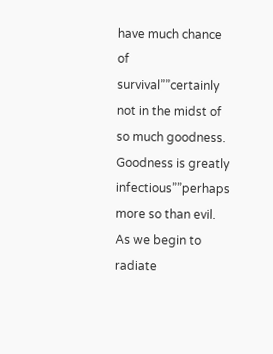have much chance of survival””certainly not in the midst of so much goodness.
Goodness is greatly infectious””perhaps more so than evil. As we begin to radiate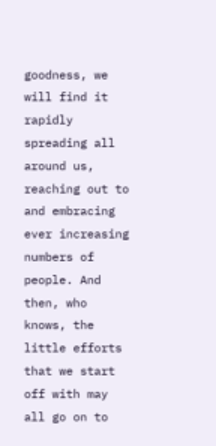goodness, we will find it rapidly spreading all around us, reaching out to and embracing ever increasing numbers of people. And then, who knows, the little efforts that we start off with may all go on to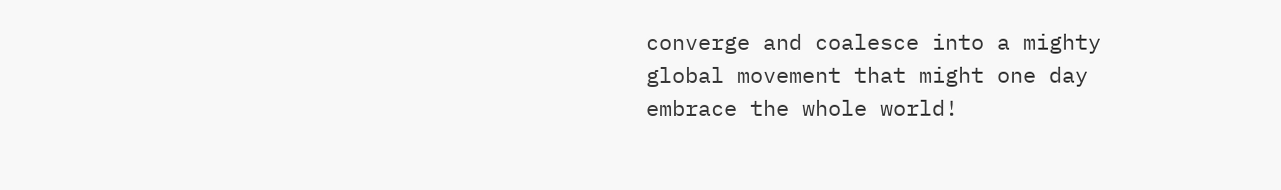converge and coalesce into a mighty global movement that might one day embrace the whole world!